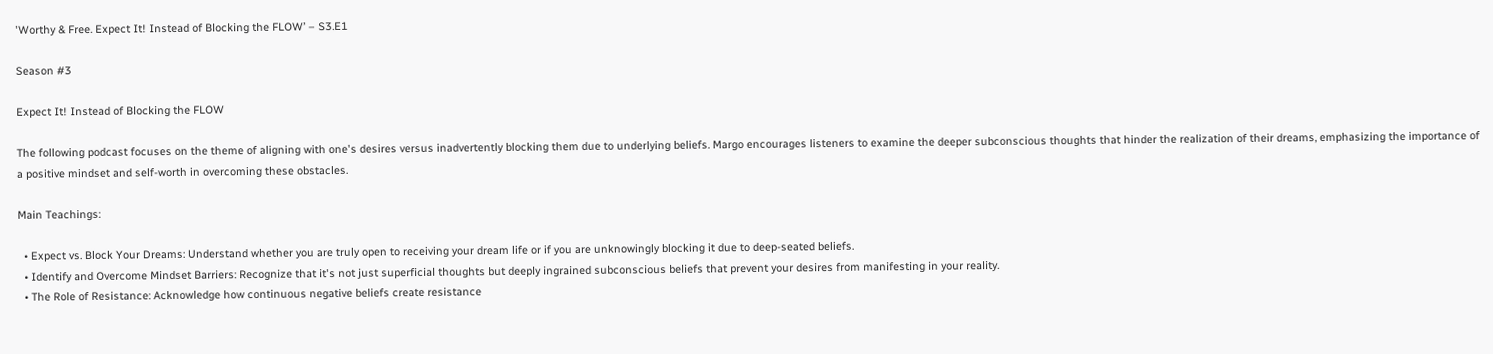'Worthy & Free. Expect It! Instead of Blocking the FLOW’ – S3.E1

Season #3

Expect It! Instead of Blocking the FLOW

The following podcast focuses on the theme of aligning with one's desires versus inadvertently blocking them due to underlying beliefs. Margo encourages listeners to examine the deeper subconscious thoughts that hinder the realization of their dreams, emphasizing the importance of a positive mindset and self-worth in overcoming these obstacles.

Main Teachings:

  • Expect vs. Block Your Dreams: Understand whether you are truly open to receiving your dream life or if you are unknowingly blocking it due to deep-seated beliefs.
  • Identify and Overcome Mindset Barriers: Recognize that it's not just superficial thoughts but deeply ingrained subconscious beliefs that prevent your desires from manifesting in your reality.
  • The Role of Resistance: Acknowledge how continuous negative beliefs create resistance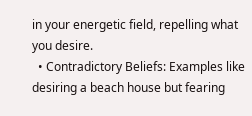in your energetic field, repelling what you desire.
  • Contradictory Beliefs: Examples like desiring a beach house but fearing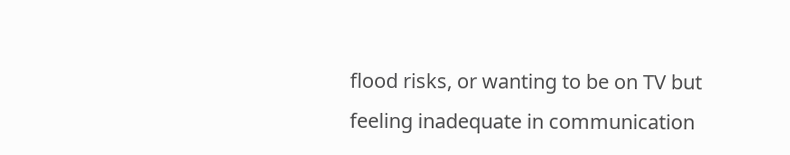flood risks, or wanting to be on TV but feeling inadequate in communication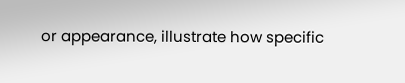or appearance, illustrate how specific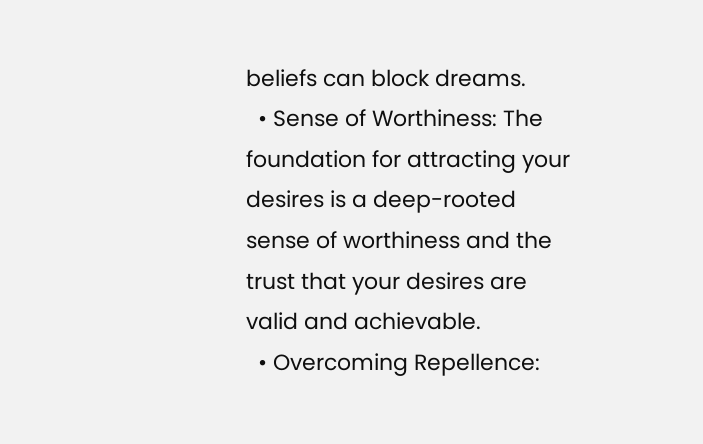beliefs can block dreams.
  • Sense of Worthiness: The foundation for attracting your desires is a deep-rooted sense of worthiness and the trust that your desires are valid and achievable.
  • Overcoming Repellence: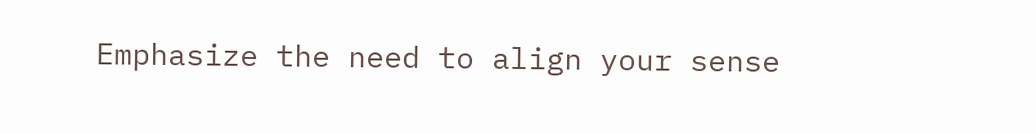Emphasize the need to align your sense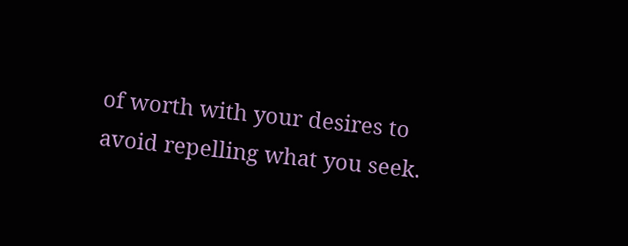of worth with your desires to avoid repelling what you seek.